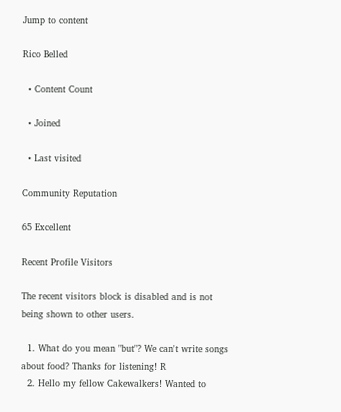Jump to content

Rico Belled

  • Content Count

  • Joined

  • Last visited

Community Reputation

65 Excellent

Recent Profile Visitors

The recent visitors block is disabled and is not being shown to other users.

  1. What do you mean "but"? We can't write songs about food? Thanks for listening! R
  2. Hello my fellow Cakewalkers! Wanted to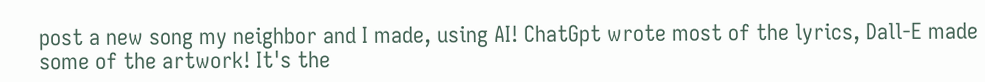post a new song my neighbor and I made, using AI! ChatGpt wrote most of the lyrics, Dall-E made some of the artwork! It's the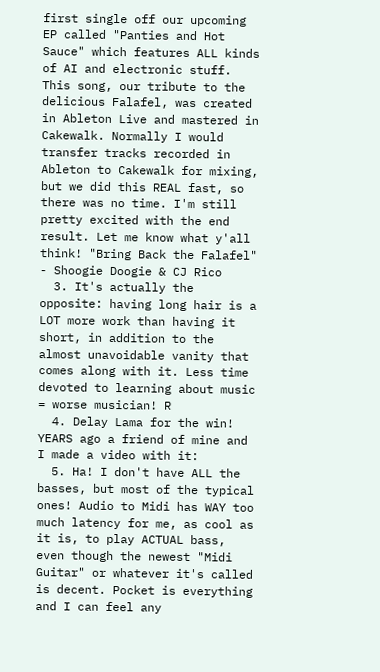first single off our upcoming EP called "Panties and Hot Sauce" which features ALL kinds of AI and electronic stuff. This song, our tribute to the delicious Falafel, was created in Ableton Live and mastered in Cakewalk. Normally I would transfer tracks recorded in Ableton to Cakewalk for mixing, but we did this REAL fast, so there was no time. I'm still pretty excited with the end result. Let me know what y'all think! "Bring Back the Falafel" - Shoogie Doogie & CJ Rico
  3. It's actually the opposite: having long hair is a LOT more work than having it short, in addition to the almost unavoidable vanity that comes along with it. Less time devoted to learning about music = worse musician! R
  4. Delay Lama for the win! YEARS ago a friend of mine and I made a video with it:
  5. Ha! I don't have ALL the basses, but most of the typical ones! Audio to Midi has WAY too much latency for me, as cool as it is, to play ACTUAL bass, even though the newest "Midi Guitar" or whatever it's called is decent. Pocket is everything and I can feel any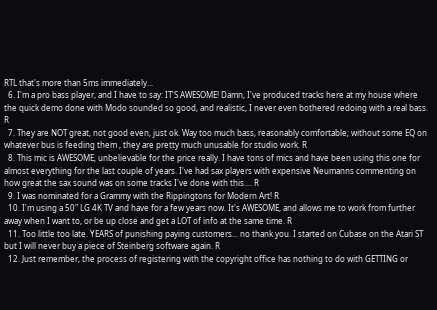RTL that's more than 5ms immediately...
  6. I'm a pro bass player, and I have to say: IT'S AWESOME! Damn, I've produced tracks here at my house where the quick demo done with Modo sounded so good, and realistic, I never even bothered redoing with a real bass. R
  7. They are NOT great, not good even, just ok. Way too much bass, reasonably comfortable; without some EQ on whatever bus is feeding them , they are pretty much unusable for studio work. R
  8. This mic is AWESOME, unbelievable for the price really. I have tons of mics and have been using this one for almost everything for the last couple of years. I've had sax players with expensive Neumanns commenting on how great the sax sound was on some tracks I've done with this.... R
  9. I was nominated for a Grammy with the Rippingtons for Modern Art! R
  10. I'm using a 50" LG 4K TV and have for a few years now. It's AWESOME, and allows me to work from further away when I want to, or be up close and get a LOT of info at the same time. R
  11. Too little too late. YEARS of punishing paying customers... no thank you. I started on Cubase on the Atari ST but I will never buy a piece of Steinberg software again. R
  12. Just remember, the process of registering with the copyright office has nothing to do with GETTING or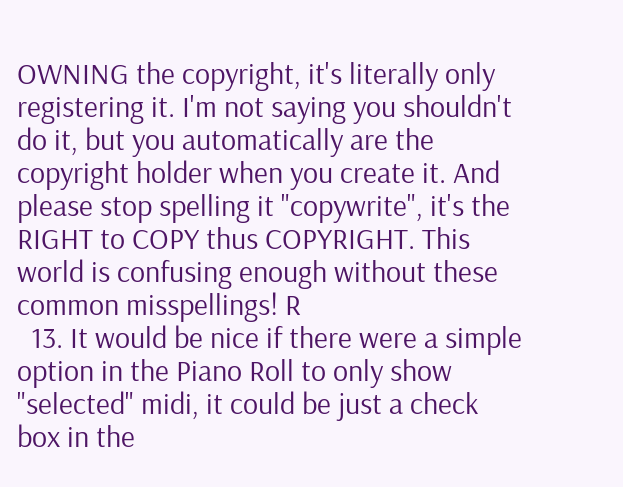OWNING the copyright, it's literally only registering it. I'm not saying you shouldn't do it, but you automatically are the copyright holder when you create it. And please stop spelling it "copywrite", it's the RIGHT to COPY thus COPYRIGHT. This world is confusing enough without these common misspellings! R
  13. It would be nice if there were a simple option in the Piano Roll to only show "selected" midi, it could be just a check box in the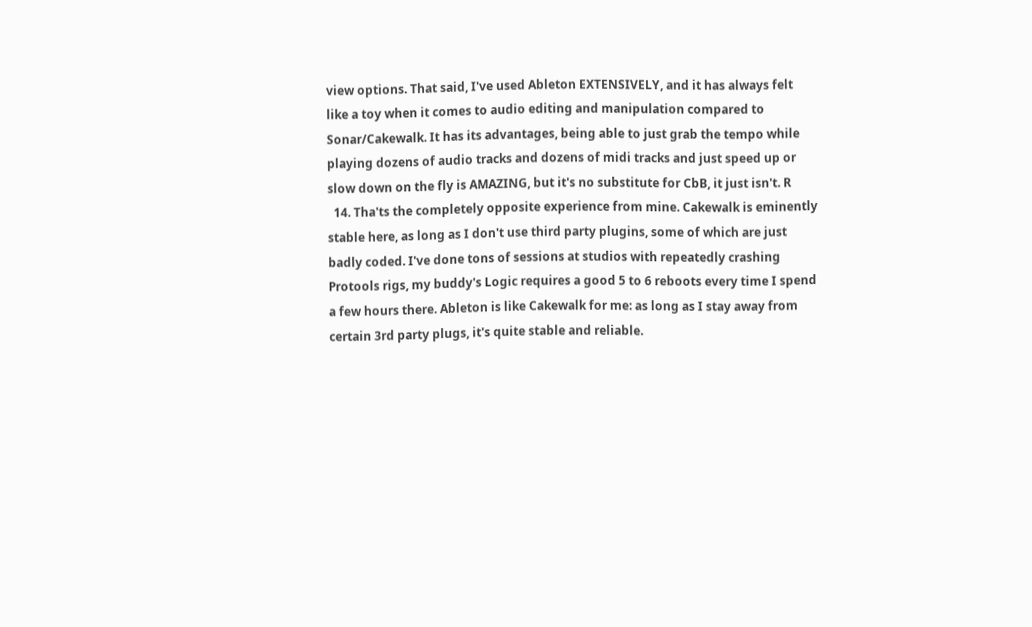view options. That said, I've used Ableton EXTENSIVELY, and it has always felt like a toy when it comes to audio editing and manipulation compared to Sonar/Cakewalk. It has its advantages, being able to just grab the tempo while playing dozens of audio tracks and dozens of midi tracks and just speed up or slow down on the fly is AMAZING, but it's no substitute for CbB, it just isn't. R
  14. Tha'ts the completely opposite experience from mine. Cakewalk is eminently stable here, as long as I don't use third party plugins, some of which are just badly coded. I've done tons of sessions at studios with repeatedly crashing Protools rigs, my buddy's Logic requires a good 5 to 6 reboots every time I spend a few hours there. Ableton is like Cakewalk for me: as long as I stay away from certain 3rd party plugs, it's quite stable and reliable.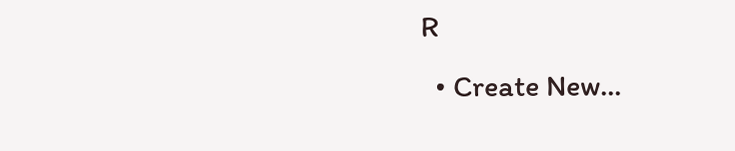R
  • Create New...